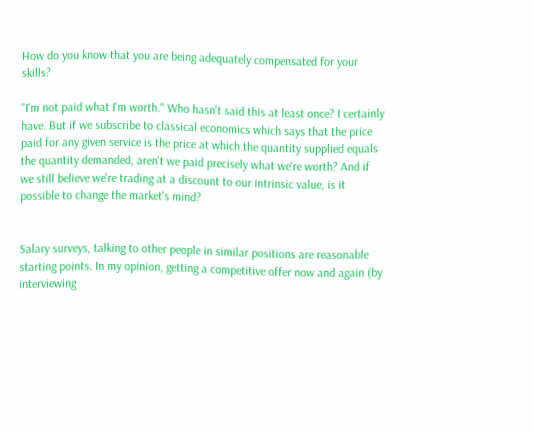How do you know that you are being adequately compensated for your skills?

"I'm not paid what I'm worth." Who hasn't said this at least once? I certainly have. But if we subscribe to classical economics which says that the price paid for any given service is the price at which the quantity supplied equals the quantity demanded, aren't we paid precisely what we're worth? And if we still believe we're trading at a discount to our intrinsic value, is it possible to change the market's mind?


Salary surveys, talking to other people in similar positions are reasonable starting points. In my opinion, getting a competitive offer now and again (by interviewing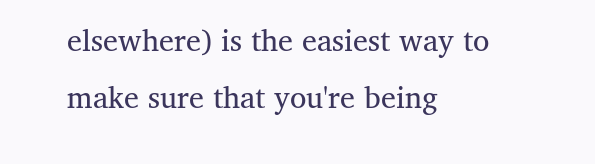elsewhere) is the easiest way to make sure that you're being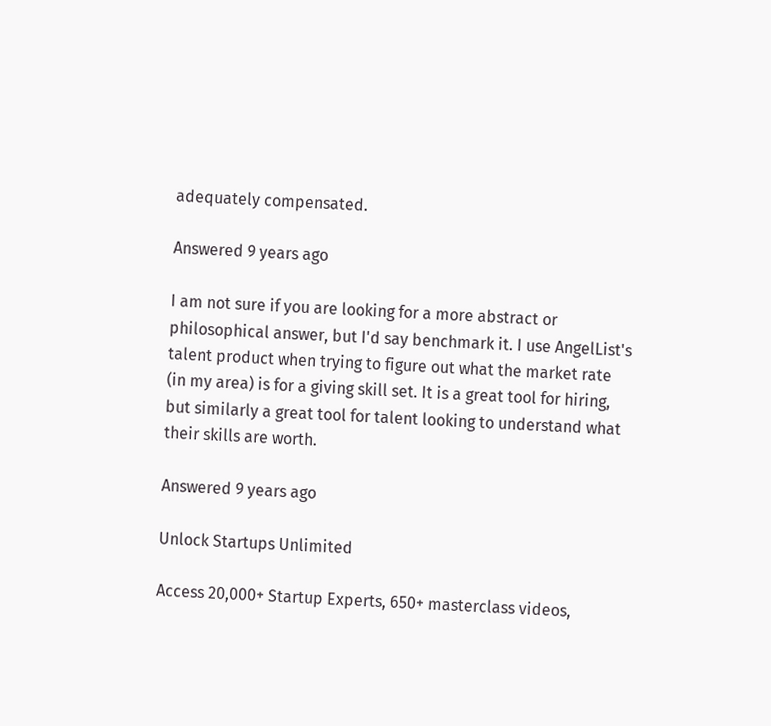adequately compensated.

Answered 9 years ago

I am not sure if you are looking for a more abstract or philosophical answer, but I'd say benchmark it. I use AngelList's talent product when trying to figure out what the market rate (in my area) is for a giving skill set. It is a great tool for hiring, but similarly a great tool for talent looking to understand what their skills are worth.

Answered 9 years ago

Unlock Startups Unlimited

Access 20,000+ Startup Experts, 650+ masterclass videos,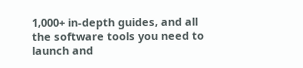1,000+ in-depth guides, and all the software tools you need to launch and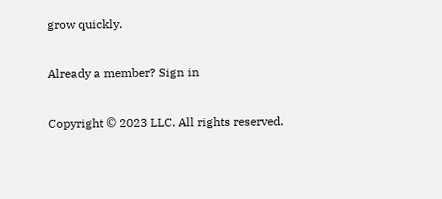grow quickly.

Already a member? Sign in

Copyright © 2023 LLC. All rights reserved.